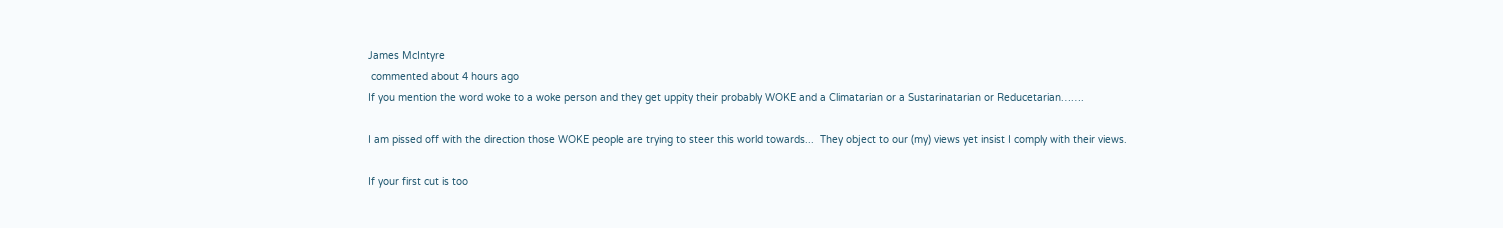James McIntyre
 commented about 4 hours ago
If you mention the word woke to a woke person and they get uppity their probably WOKE and a Climatarian or a Sustarinatarian or Reducetarian…….

I am pissed off with the direction those WOKE people are trying to steer this world towards...  They object to our (my) views yet insist I comply with their views.

If your first cut is too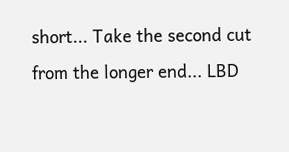short... Take the second cut from the longer end... LBD